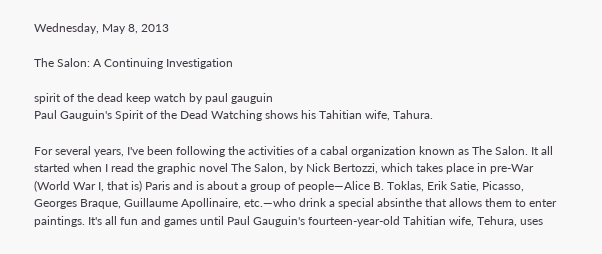Wednesday, May 8, 2013

The Salon: A Continuing Investigation

spirit of the dead keep watch by paul gauguin
Paul Gauguin's Spirit of the Dead Watching shows his Tahitian wife, Tahura.

For several years, I've been following the activities of a cabal organization known as The Salon. It all started when I read the graphic novel The Salon, by Nick Bertozzi, which takes place in pre-War (World War I, that is) Paris and is about a group of people—Alice B. Toklas, Erik Satie, Picasso, Georges Braque, Guillaume Apollinaire, etc.—who drink a special absinthe that allows them to enter paintings. It's all fun and games until Paul Gauguin's fourteen-year-old Tahitian wife, Tehura, uses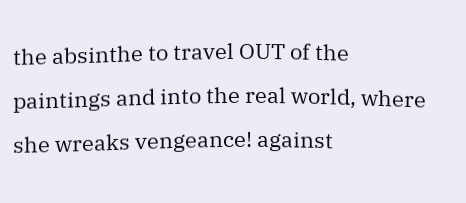the absinthe to travel OUT of the paintings and into the real world, where she wreaks vengeance! against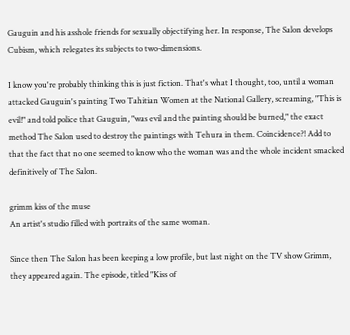Gauguin and his asshole friends for sexually objectifying her. In response, The Salon develops Cubism, which relegates its subjects to two-dimensions.

I know you're probably thinking this is just fiction. That's what I thought, too, until a woman attacked Gauguin's painting Two Tahitian Women at the National Gallery, screaming, "This is evil!" and told police that Gauguin, "was evil and the painting should be burned," the exact method The Salon used to destroy the paintings with Tehura in them. Coincidence?! Add to that the fact that no one seemed to know who the woman was and the whole incident smacked definitively of The Salon.

grimm kiss of the muse
An artist's studio filled with portraits of the same woman.

Since then The Salon has been keeping a low profile, but last night on the TV show Grimm, they appeared again. The episode, titled "Kiss of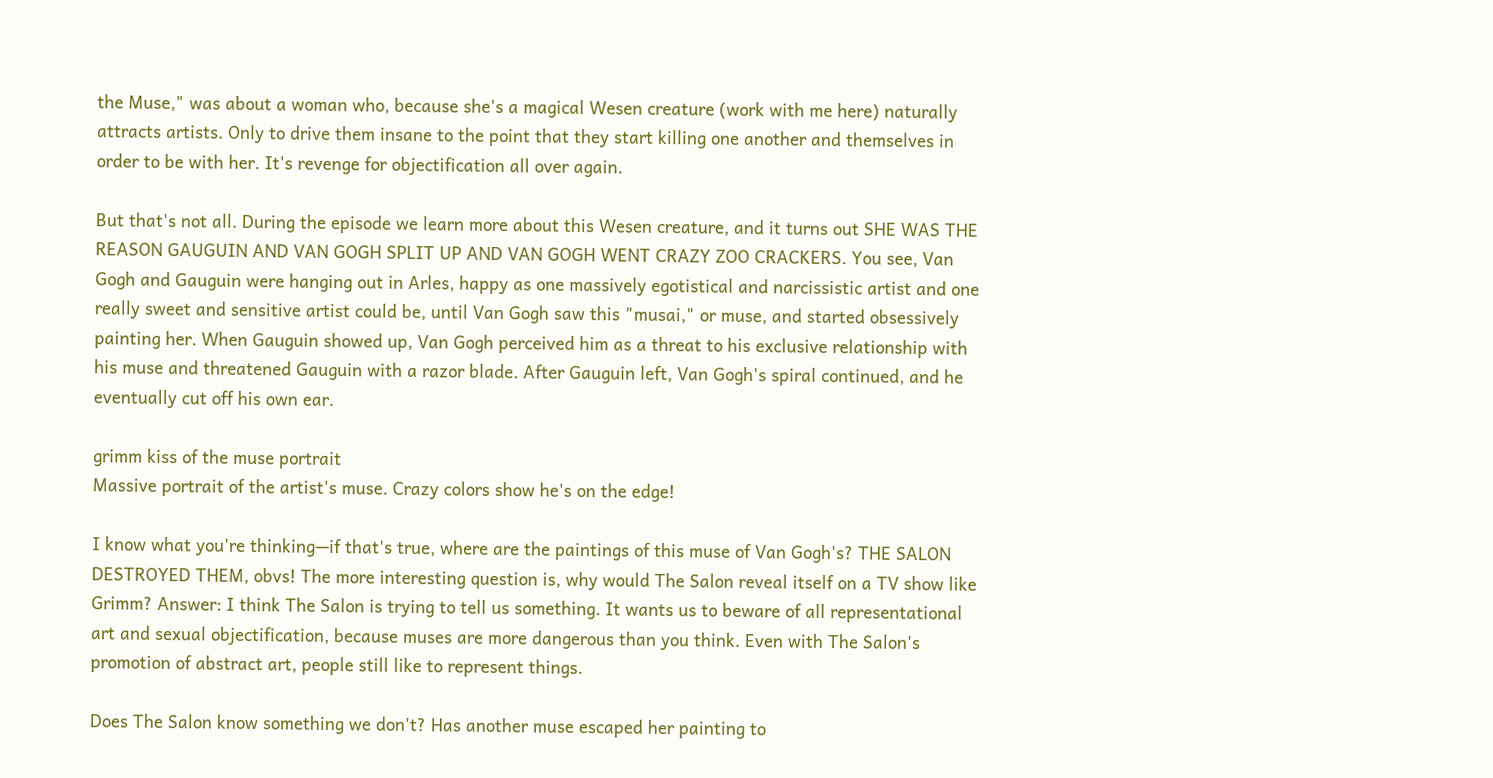the Muse," was about a woman who, because she's a magical Wesen creature (work with me here) naturally attracts artists. Only to drive them insane to the point that they start killing one another and themselves in order to be with her. It's revenge for objectification all over again.

But that's not all. During the episode we learn more about this Wesen creature, and it turns out SHE WAS THE REASON GAUGUIN AND VAN GOGH SPLIT UP AND VAN GOGH WENT CRAZY ZOO CRACKERS. You see, Van Gogh and Gauguin were hanging out in Arles, happy as one massively egotistical and narcissistic artist and one really sweet and sensitive artist could be, until Van Gogh saw this "musai," or muse, and started obsessively painting her. When Gauguin showed up, Van Gogh perceived him as a threat to his exclusive relationship with his muse and threatened Gauguin with a razor blade. After Gauguin left, Van Gogh's spiral continued, and he eventually cut off his own ear.

grimm kiss of the muse portrait
Massive portrait of the artist's muse. Crazy colors show he's on the edge!

I know what you're thinking—if that's true, where are the paintings of this muse of Van Gogh's? THE SALON DESTROYED THEM, obvs! The more interesting question is, why would The Salon reveal itself on a TV show like Grimm? Answer: I think The Salon is trying to tell us something. It wants us to beware of all representational art and sexual objectification, because muses are more dangerous than you think. Even with The Salon's promotion of abstract art, people still like to represent things.

Does The Salon know something we don't? Has another muse escaped her painting to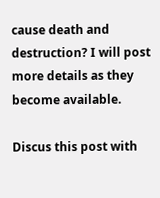cause death and destruction? I will post more details as they become available.

Discus this post with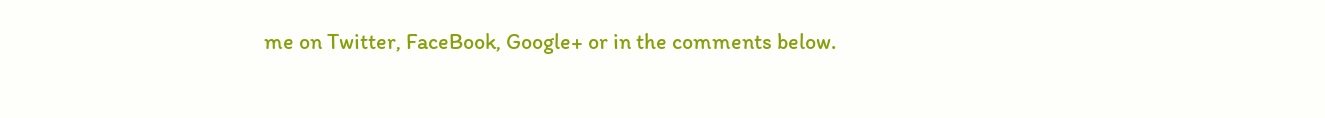me on Twitter, FaceBook, Google+ or in the comments below.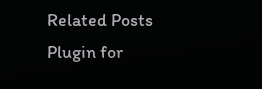Related Posts Plugin for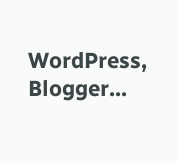WordPress, Blogger...